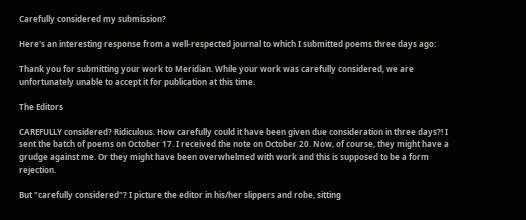Carefully considered my submission?

Here's an interesting response from a well-respected journal to which I submitted poems three days ago:

Thank you for submitting your work to Meridian. While your work was carefully considered, we are unfortunately unable to accept it for publication at this time.

The Editors

CAREFULLY considered? Ridiculous. How carefully could it have been given due consideration in three days?! I sent the batch of poems on October 17. I received the note on October 20. Now, of course, they might have a grudge against me. Or they might have been overwhelmed with work and this is supposed to be a form rejection.

But "carefully considered"? I picture the editor in his/her slippers and robe, sitting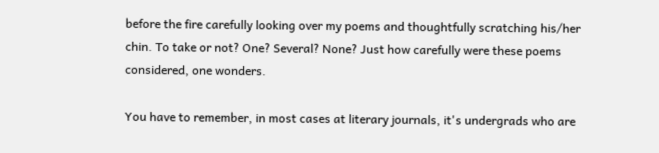before the fire carefully looking over my poems and thoughtfully scratching his/her chin. To take or not? One? Several? None? Just how carefully were these poems considered, one wonders.

You have to remember, in most cases at literary journals, it's undergrads who are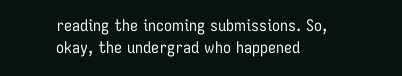reading the incoming submissions. So, okay, the undergrad who happened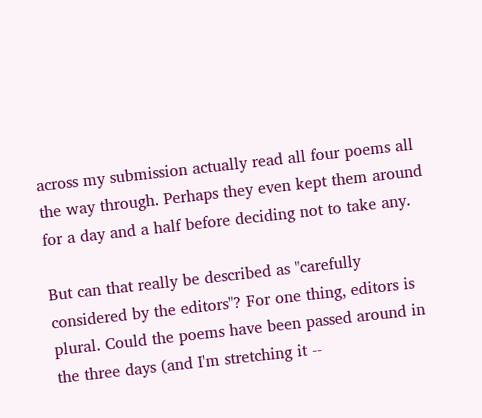across my submission actually read all four poems all the way through. Perhaps they even kept them around for a day and a half before deciding not to take any.

But can that really be described as "carefully considered by the editors"? For one thing, editors is plural. Could the poems have been passed around in the three days (and I'm stretching it --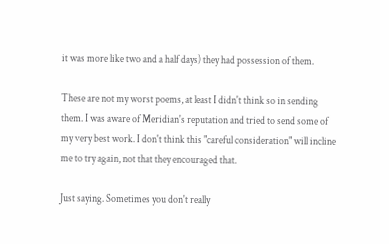it was more like two and a half days) they had possession of them.

These are not my worst poems, at least I didn't think so in sending them. I was aware of Meridian's reputation and tried to send some of my very best work. I don't think this "careful consideration" will incline me to try again, not that they encouraged that.

Just saying. Sometimes you don't really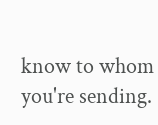know to whom you're sending.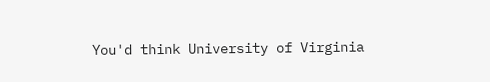You'd think University of Virginia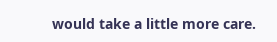would take a little more care.